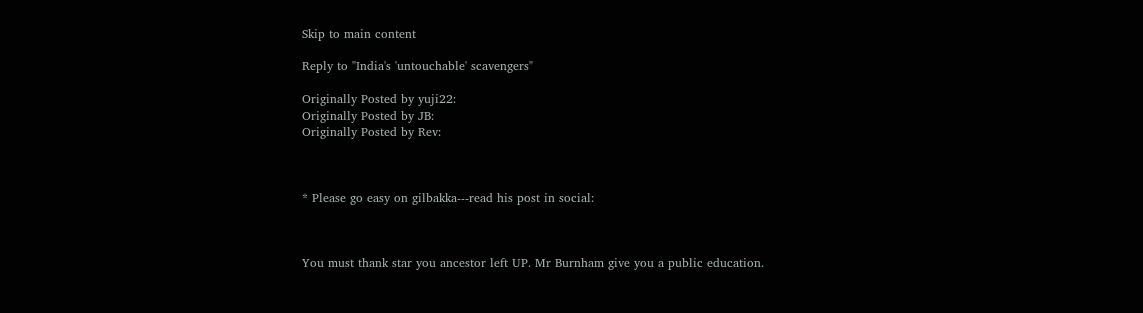Skip to main content

Reply to "India's 'untouchable' scavengers"

Originally Posted by yuji22:
Originally Posted by JB:
Originally Posted by Rev:



* Please go easy on gilbakka---read his post in social:



You must thank star you ancestor left UP. Mr Burnham give you a public education.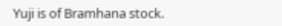Yuji is of Bramhana stock.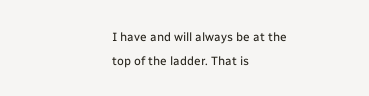I have and will always be at the top of the ladder. That is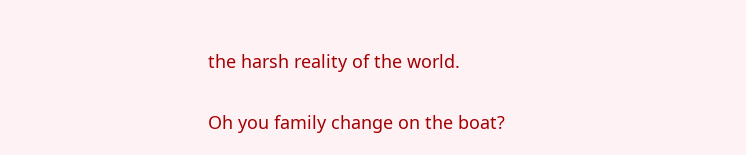the harsh reality of the world.

Oh you family change on the boat?